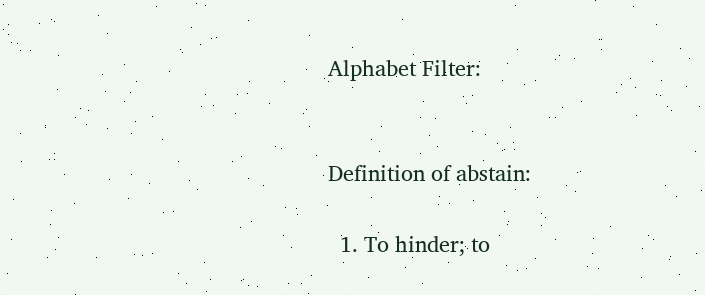Alphabet Filter:


Definition of abstain:

  1. To hinder; to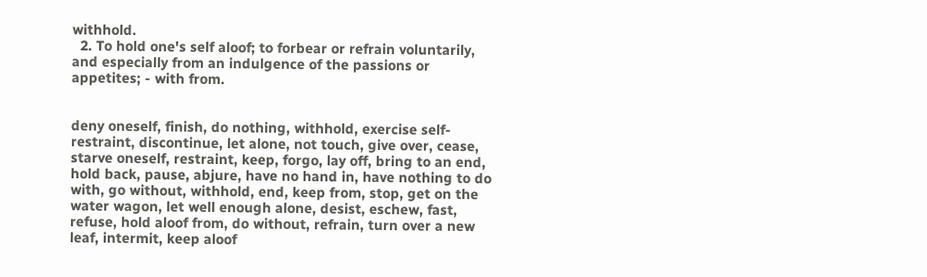withhold.
  2. To hold one's self aloof; to forbear or refrain voluntarily, and especially from an indulgence of the passions or appetites; - with from.


deny oneself, finish, do nothing, withhold, exercise self-restraint, discontinue, let alone, not touch, give over, cease, starve oneself, restraint, keep, forgo, lay off, bring to an end, hold back, pause, abjure, have no hand in, have nothing to do with, go without, withhold, end, keep from, stop, get on the water wagon, let well enough alone, desist, eschew, fast, refuse, hold aloof from, do without, refrain, turn over a new leaf, intermit, keep aloof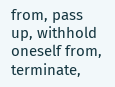from, pass up, withhold oneself from, terminate,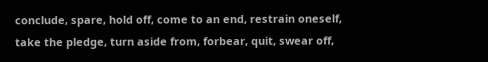conclude, spare, hold off, come to an end, restrain oneself, take the pledge, turn aside from, forbear, quit, swear off,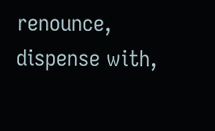renounce, dispense with,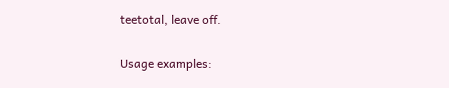teetotal, leave off.

Usage examples: